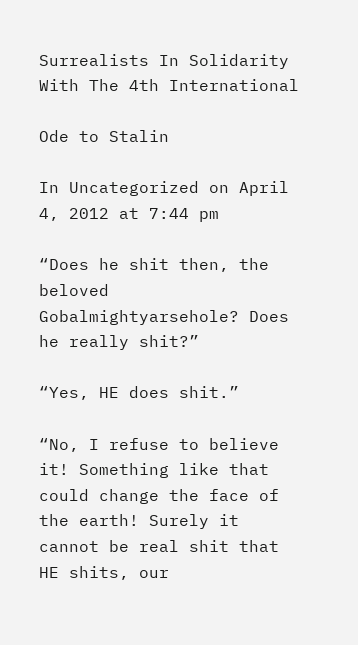Surrealists In Solidarity With The 4th International

Ode to Stalin

In Uncategorized on April 4, 2012 at 7:44 pm

“Does he shit then, the beloved Gobalmightyarsehole? Does he really shit?”

“Yes, HE does shit.”

“No, I refuse to believe it! Something like that could change the face of the earth! Surely it cannot be real shit that HE shits, our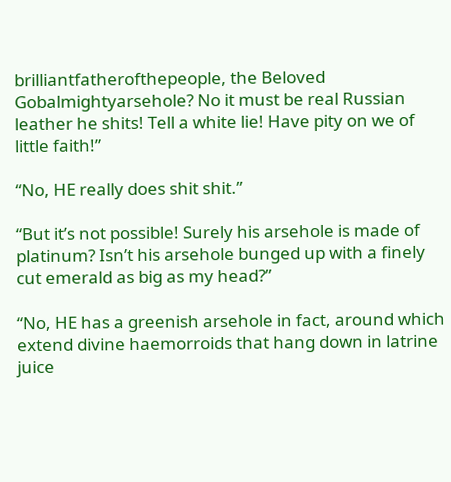brilliantfatherofthepeople, the Beloved Gobalmightyarsehole? No it must be real Russian leather he shits! Tell a white lie! Have pity on we of little faith!”

“No, HE really does shit shit.”

“But it’s not possible! Surely his arsehole is made of platinum? Isn’t his arsehole bunged up with a finely cut emerald as big as my head?”

“No, HE has a greenish arsehole in fact, around which extend divine haemorroids that hang down in latrine juice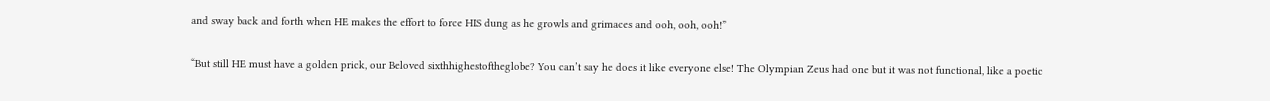and sway back and forth when HE makes the effort to force HIS dung as he growls and grimaces and ooh, ooh, ooh!”

“But still HE must have a golden prick, our Beloved sixthhighestoftheglobe? You can’t say he does it like everyone else! The Olympian Zeus had one but it was not functional, like a poetic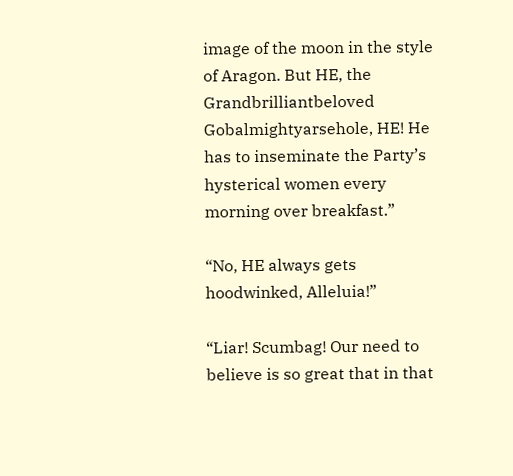image of the moon in the style of Aragon. But HE, the Grandbrilliantbeloved Gobalmightyarsehole, HE! He has to inseminate the Party’s hysterical women every morning over breakfast.”

“No, HE always gets hoodwinked, Alleluia!”

“Liar! Scumbag! Our need to believe is so great that in that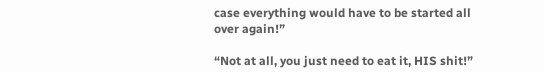case everything would have to be started all over again!”

“Not at all, you just need to eat it, HIS shit!”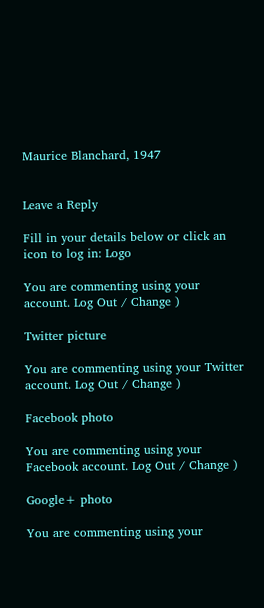Maurice Blanchard, 1947


Leave a Reply

Fill in your details below or click an icon to log in: Logo

You are commenting using your account. Log Out / Change )

Twitter picture

You are commenting using your Twitter account. Log Out / Change )

Facebook photo

You are commenting using your Facebook account. Log Out / Change )

Google+ photo

You are commenting using your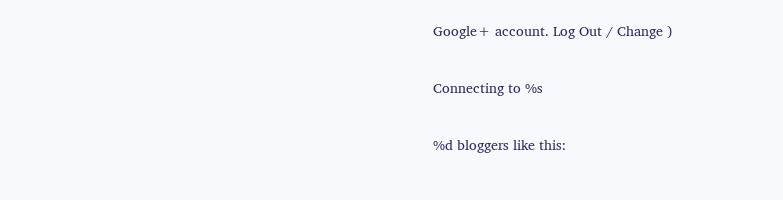Google+ account. Log Out / Change )

Connecting to %s

%d bloggers like this: